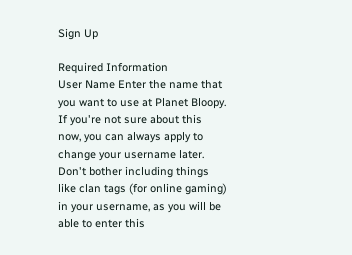Sign Up

Required Information
User Name Enter the name that you want to use at Planet Bloopy. If you're not sure about this now, you can always apply to change your username later. Don't bother including things like clan tags (for online gaming) in your username, as you will be able to enter this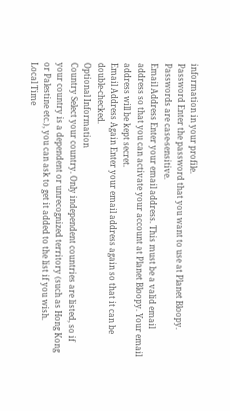information in your profile.
Password Enter the password that you want to use at Planet Bloopy. Passwords are case-sensitive.
Email Address Enter your email address. This must be a valid email address so that you can activate your account at Planet Bloopy. Your email address will be kept secret.
Email Address Again Enter your email address again so that it can be double-checked.
Optional Information
Country Select your country. Only independent countries are listed, so if your country is a dependent or unrecognized territory (such as Hong Kong or Palestine etc.), you can ask to get it added to the list if you wish.
Local Time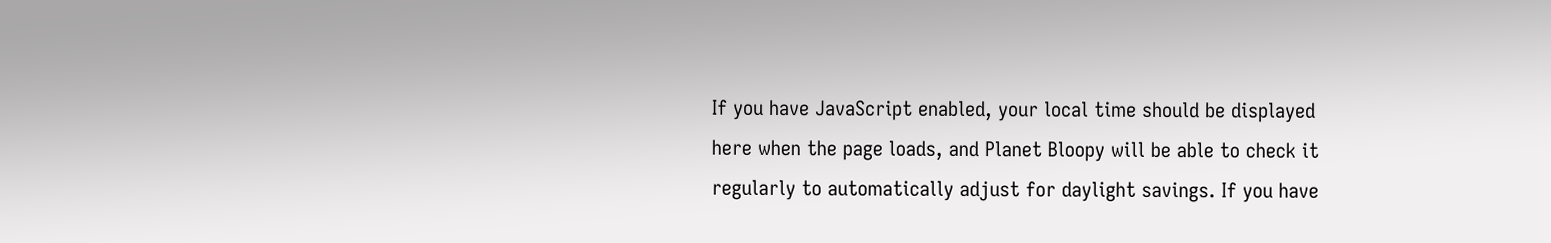If you have JavaScript enabled, your local time should be displayed here when the page loads, and Planet Bloopy will be able to check it regularly to automatically adjust for daylight savings. If you have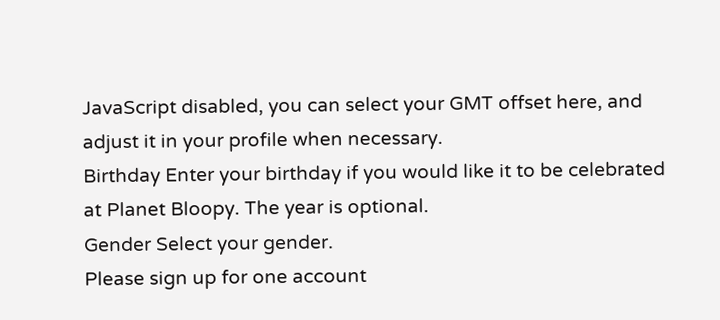JavaScript disabled, you can select your GMT offset here, and adjust it in your profile when necessary.
Birthday Enter your birthday if you would like it to be celebrated at Planet Bloopy. The year is optional.
Gender Select your gender.
Please sign up for one account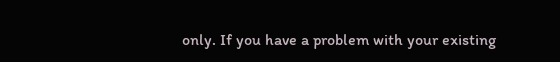only. If you have a problem with your existing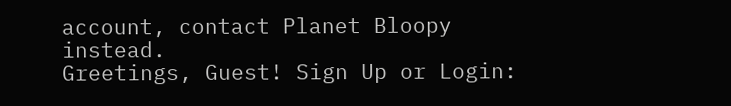account, contact Planet Bloopy instead.
Greetings, Guest! Sign Up or Login: